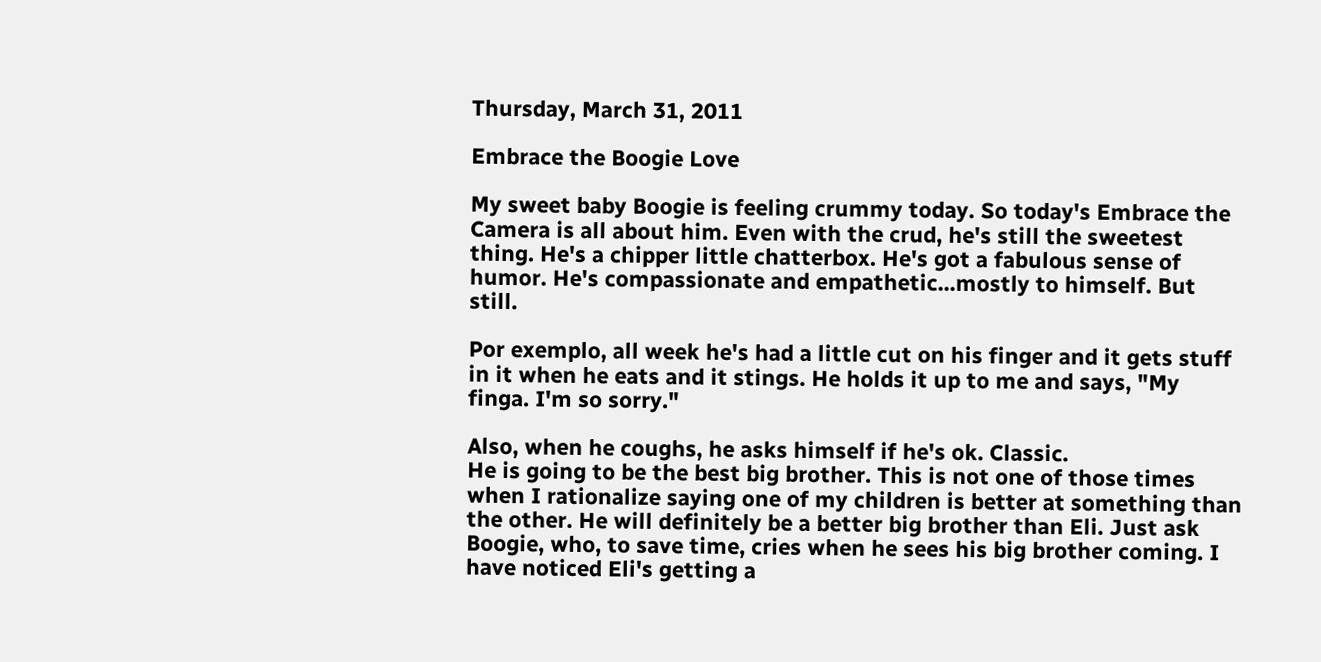Thursday, March 31, 2011

Embrace the Boogie Love

My sweet baby Boogie is feeling crummy today. So today's Embrace the Camera is all about him. Even with the crud, he's still the sweetest thing. He's a chipper little chatterbox. He's got a fabulous sense of humor. He's compassionate and empathetic...mostly to himself. But still.

Por exemplo, all week he's had a little cut on his finger and it gets stuff in it when he eats and it stings. He holds it up to me and says, "My finga. I'm so sorry."

Also, when he coughs, he asks himself if he's ok. Classic.
He is going to be the best big brother. This is not one of those times when I rationalize saying one of my children is better at something than the other. He will definitely be a better big brother than Eli. Just ask Boogie, who, to save time, cries when he sees his big brother coming. I have noticed Eli's getting a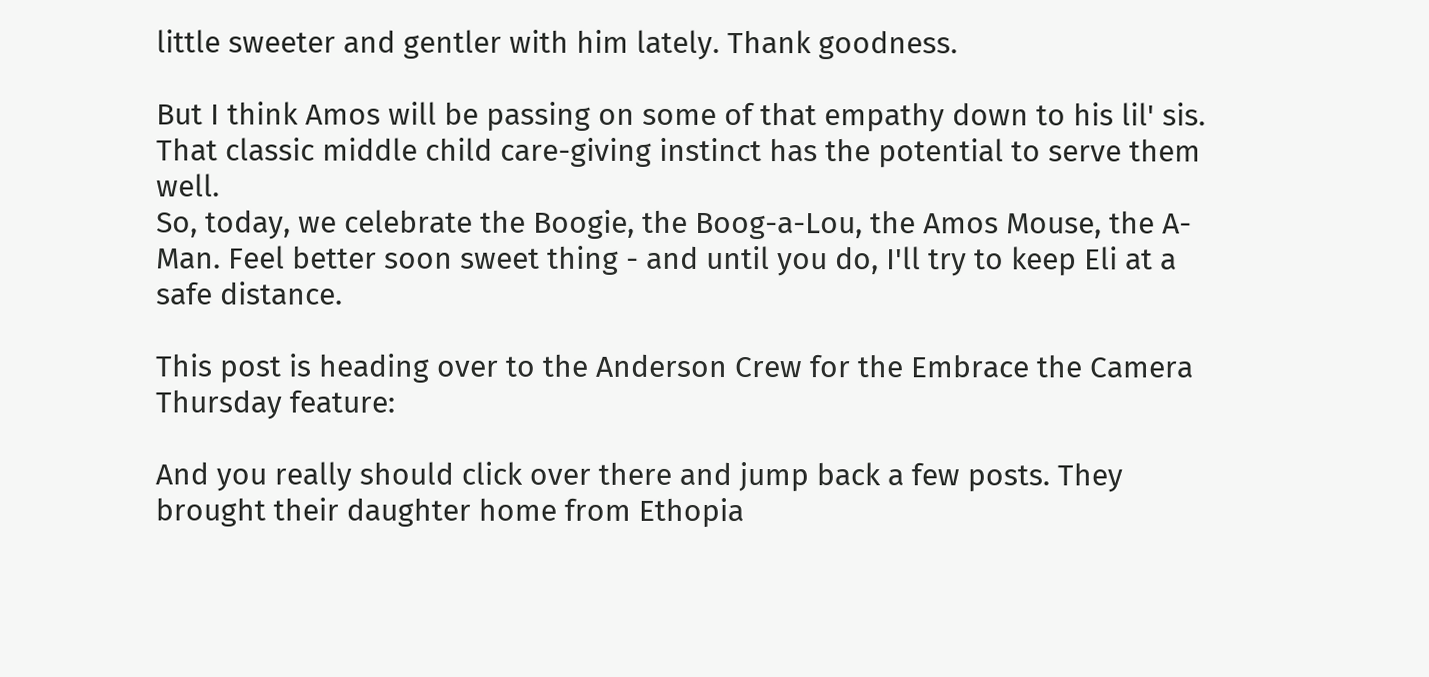little sweeter and gentler with him lately. Thank goodness.

But I think Amos will be passing on some of that empathy down to his lil' sis. That classic middle child care-giving instinct has the potential to serve them well.
So, today, we celebrate the Boogie, the Boog-a-Lou, the Amos Mouse, the A-Man. Feel better soon sweet thing - and until you do, I'll try to keep Eli at a safe distance.

This post is heading over to the Anderson Crew for the Embrace the Camera Thursday feature:

And you really should click over there and jump back a few posts. They brought their daughter home from Ethopia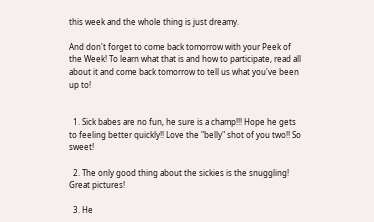this week and the whole thing is just dreamy.

And don't forget to come back tomorrow with your Peek of the Week! To learn what that is and how to participate, read all about it and come back tomorrow to tell us what you've been up to!


  1. Sick babes are no fun, he sure is a champ!!! Hope he gets to feeling better quickly!! Love the "belly" shot of you two!! So sweet!

  2. The only good thing about the sickies is the snuggling! Great pictures!

  3. He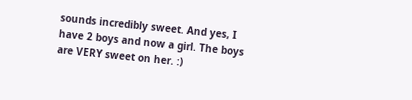sounds incredibly sweet. And yes, I have 2 boys and now a girl. The boys are VERY sweet on her. :)